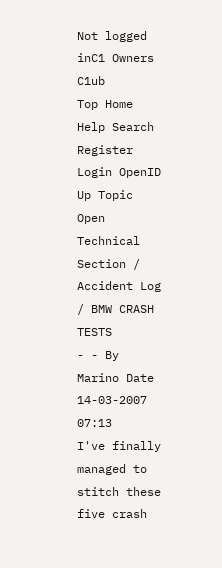Not logged inC1 Owners C1ub
Top Home Help Search Register Login OpenID
Up Topic Open Technical Section / Accident Log / BMW CRASH TESTS
- - By Marino Date 14-03-2007 07:13
I've finally managed to stitch these five crash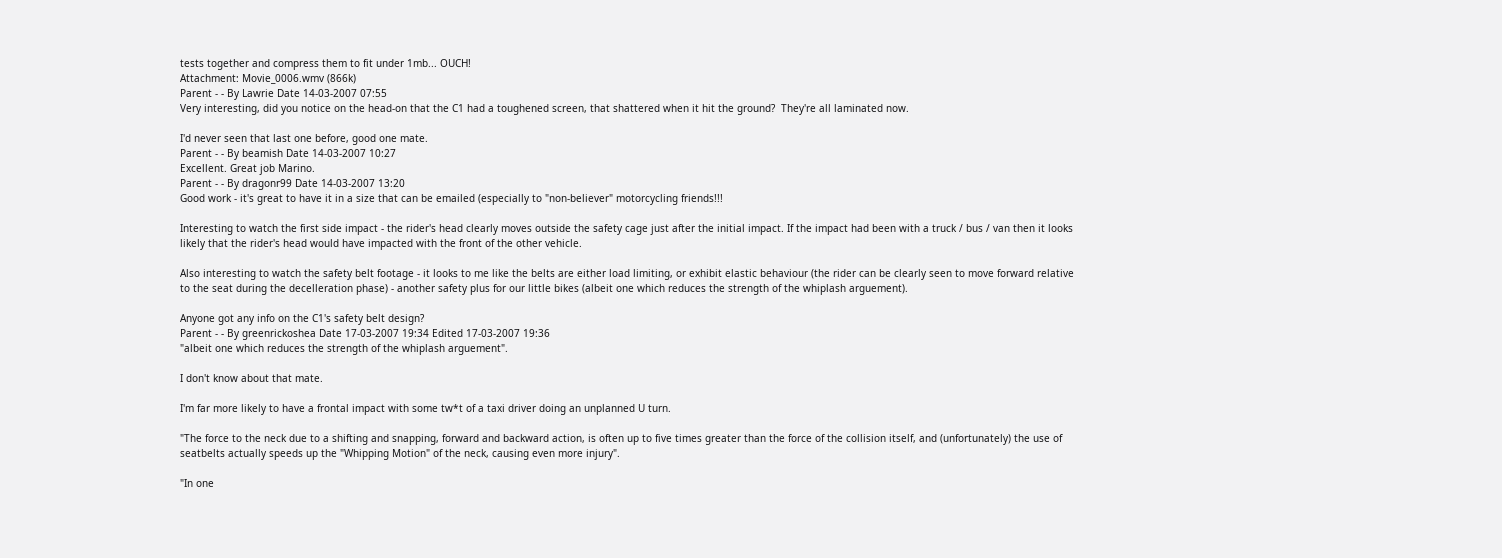tests together and compress them to fit under 1mb... OUCH!
Attachment: Movie_0006.wmv (866k)
Parent - - By Lawrie Date 14-03-2007 07:55
Very interesting, did you notice on the head-on that the C1 had a toughened screen, that shattered when it hit the ground?  They're all laminated now.

I'd never seen that last one before, good one mate.
Parent - - By beamish Date 14-03-2007 10:27
Excellent. Great job Marino.
Parent - - By dragonr99 Date 14-03-2007 13:20
Good work - it's great to have it in a size that can be emailed (especially to "non-believer" motorcycling friends!!!

Interesting to watch the first side impact - the rider's head clearly moves outside the safety cage just after the initial impact. If the impact had been with a truck / bus / van then it looks likely that the rider's head would have impacted with the front of the other vehicle.

Also interesting to watch the safety belt footage - it looks to me like the belts are either load limiting, or exhibit elastic behaviour (the rider can be clearly seen to move forward relative to the seat during the decelleration phase) - another safety plus for our little bikes (albeit one which reduces the strength of the whiplash arguement).

Anyone got any info on the C1's safety belt design?
Parent - - By greenrickoshea Date 17-03-2007 19:34 Edited 17-03-2007 19:36
"albeit one which reduces the strength of the whiplash arguement".

I don't know about that mate.

I'm far more likely to have a frontal impact with some tw*t of a taxi driver doing an unplanned U turn.

"The force to the neck due to a shifting and snapping, forward and backward action, is often up to five times greater than the force of the collision itself, and (unfortunately) the use of seatbelts actually speeds up the "Whipping Motion" of the neck, causing even more injury".

"In one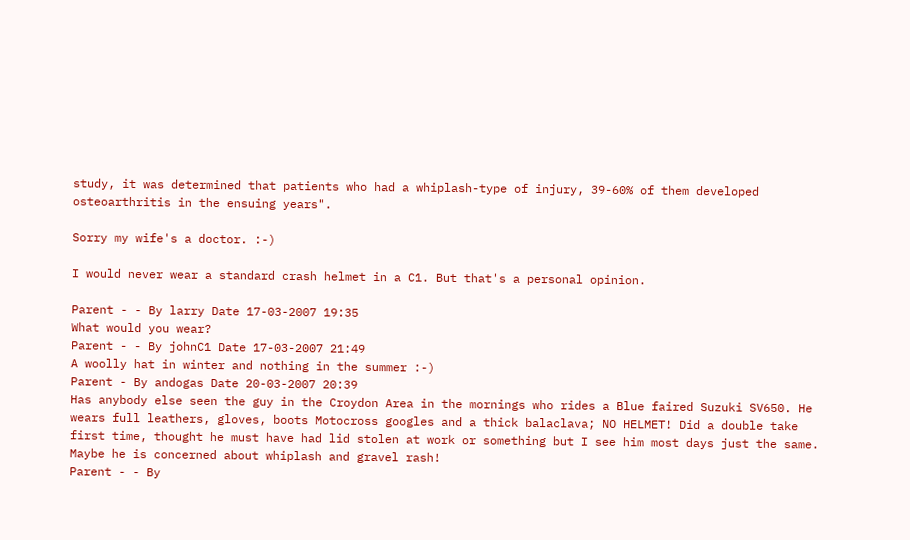study, it was determined that patients who had a whiplash-type of injury, 39-60% of them developed osteoarthritis in the ensuing years".

Sorry my wife's a doctor. :-)

I would never wear a standard crash helmet in a C1. But that's a personal opinion.

Parent - - By larry Date 17-03-2007 19:35
What would you wear?
Parent - - By johnC1 Date 17-03-2007 21:49
A woolly hat in winter and nothing in the summer :-)
Parent - By andogas Date 20-03-2007 20:39
Has anybody else seen the guy in the Croydon Area in the mornings who rides a Blue faired Suzuki SV650. He wears full leathers, gloves, boots Motocross googles and a thick balaclava; NO HELMET! Did a double take first time, thought he must have had lid stolen at work or something but I see him most days just the same. Maybe he is concerned about whiplash and gravel rash!
Parent - - By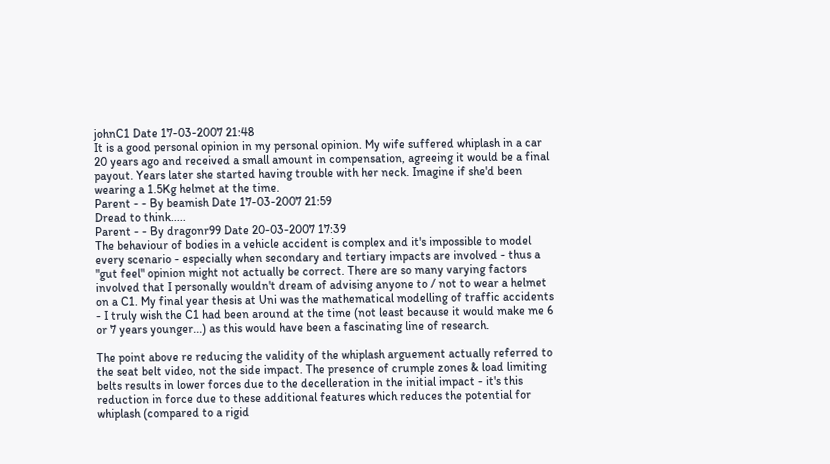johnC1 Date 17-03-2007 21:48
It is a good personal opinion in my personal opinion. My wife suffered whiplash in a car 20 years ago and received a small amount in compensation, agreeing it would be a final payout. Years later she started having trouble with her neck. Imagine if she'd been wearing a 1.5Kg helmet at the time.
Parent - - By beamish Date 17-03-2007 21:59
Dread to think.....
Parent - - By dragonr99 Date 20-03-2007 17:39
The behaviour of bodies in a vehicle accident is complex and it's impossible to model every scenario - especially when secondary and tertiary impacts are involved - thus a "gut feel" opinion might not actually be correct. There are so many varying factors involved that I personally wouldn't dream of advising anyone to / not to wear a helmet on a C1. My final year thesis at Uni was the mathematical modelling of traffic accidents - I truly wish the C1 had been around at the time (not least because it would make me 6 or 7 years younger...) as this would have been a fascinating line of research.

The point above re reducing the validity of the whiplash arguement actually referred to the seat belt video, not the side impact. The presence of crumple zones & load limiting belts results in lower forces due to the decelleration in the initial impact - it's this reduction in force due to these additional features which reduces the potential for whiplash (compared to a rigid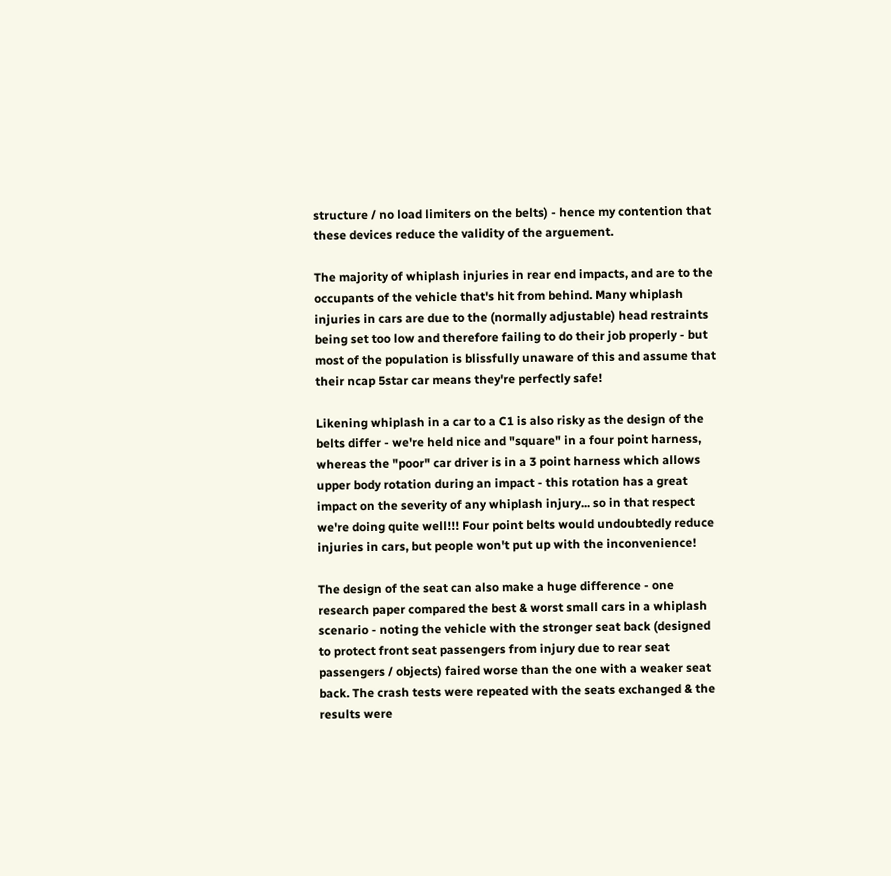structure / no load limiters on the belts) - hence my contention that these devices reduce the validity of the arguement.

The majority of whiplash injuries in rear end impacts, and are to the occupants of the vehicle that's hit from behind. Many whiplash injuries in cars are due to the (normally adjustable) head restraints being set too low and therefore failing to do their job properly - but most of the population is blissfully unaware of this and assume that their ncap 5star car means they're perfectly safe!

Likening whiplash in a car to a C1 is also risky as the design of the belts differ - we're held nice and "square" in a four point harness, whereas the "poor" car driver is in a 3 point harness which allows upper body rotation during an impact - this rotation has a great impact on the severity of any whiplash injury... so in that respect we're doing quite well!!! Four point belts would undoubtedly reduce injuries in cars, but people won't put up with the inconvenience!

The design of the seat can also make a huge difference - one research paper compared the best & worst small cars in a whiplash scenario - noting the vehicle with the stronger seat back (designed to protect front seat passengers from injury due to rear seat passengers / objects) faired worse than the one with a weaker seat back. The crash tests were repeated with the seats exchanged & the results were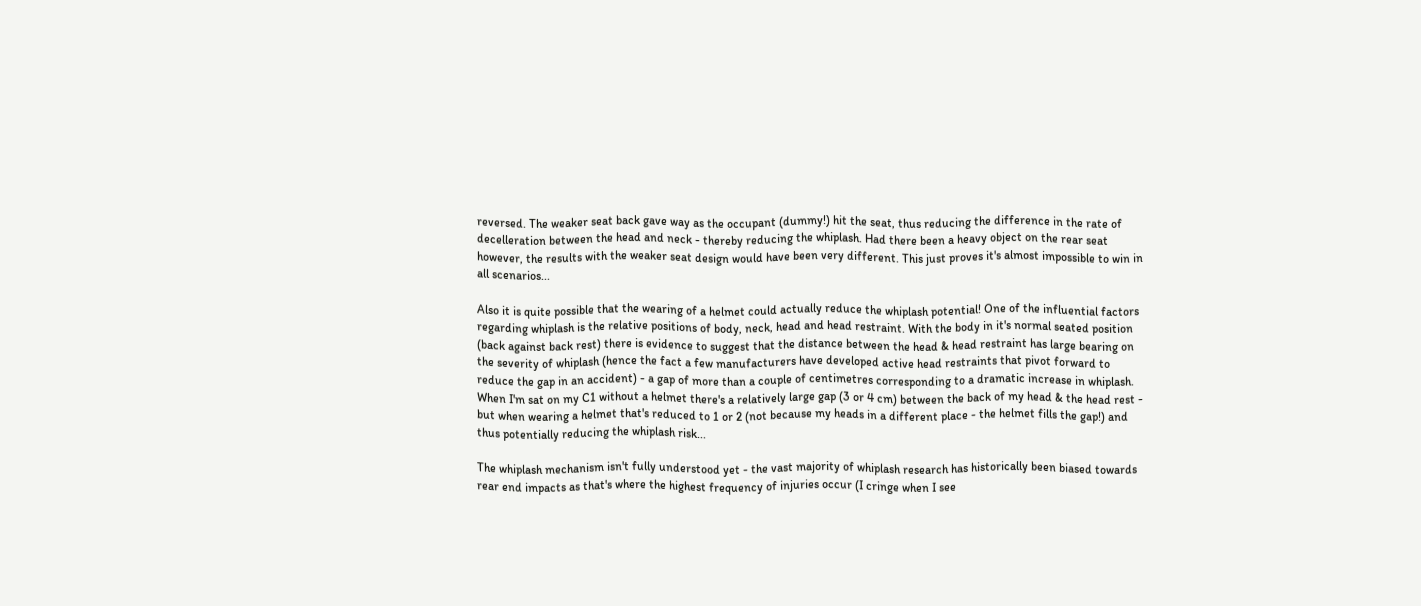reversed. The weaker seat back gave way as the occupant (dummy!) hit the seat, thus reducing the difference in the rate of decelleration between the head and neck - thereby reducing the whiplash. Had there been a heavy object on the rear seat however, the results with the weaker seat design would have been very different. This just proves it's almost impossible to win in all scenarios...

Also it is quite possible that the wearing of a helmet could actually reduce the whiplash potential! One of the influential factors regarding whiplash is the relative positions of body, neck, head and head restraint. With the body in it's normal seated position (back against back rest) there is evidence to suggest that the distance between the head & head restraint has large bearing on the severity of whiplash (hence the fact a few manufacturers have developed active head restraints that pivot forward to reduce the gap in an accident) - a gap of more than a couple of centimetres corresponding to a dramatic increase in whiplash. When I'm sat on my C1 without a helmet there's a relatively large gap (3 or 4 cm) between the back of my head & the head rest - but when wearing a helmet that's reduced to 1 or 2 (not because my heads in a different place - the helmet fills the gap!) and thus potentially reducing the whiplash risk...

The whiplash mechanism isn't fully understood yet - the vast majority of whiplash research has historically been biased towards rear end impacts as that's where the highest frequency of injuries occur (I cringe when I see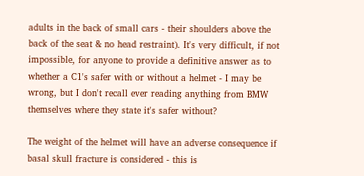adults in the back of small cars - their shoulders above the back of the seat & no head restraint). It's very difficult, if not impossible, for anyone to provide a definitive answer as to whether a C1's safer with or without a helmet - I may be wrong, but I don't recall ever reading anything from BMW themselves where they state it's safer without?

The weight of the helmet will have an adverse consequence if basal skull fracture is considered - this is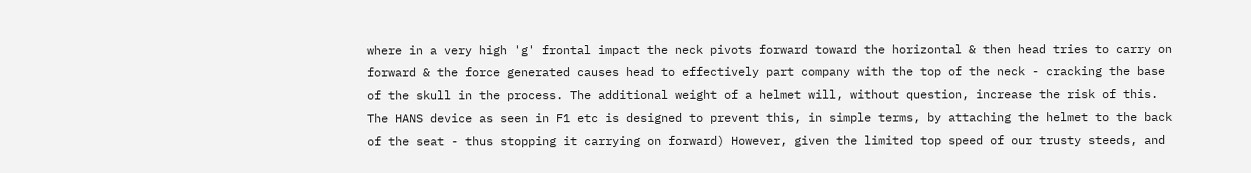where in a very high 'g' frontal impact the neck pivots forward toward the horizontal & then head tries to carry on forward & the force generated causes head to effectively part company with the top of the neck - cracking the base of the skull in the process. The additional weight of a helmet will, without question, increase the risk of this. The HANS device as seen in F1 etc is designed to prevent this, in simple terms, by attaching the helmet to the back of the seat - thus stopping it carrying on forward) However, given the limited top speed of our trusty steeds, and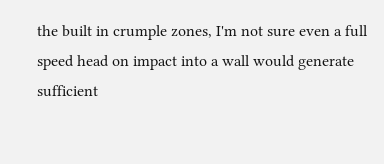the built in crumple zones, I'm not sure even a full speed head on impact into a wall would generate sufficient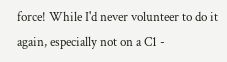force! While I'd never volunteer to do it again, especially not on a C1 -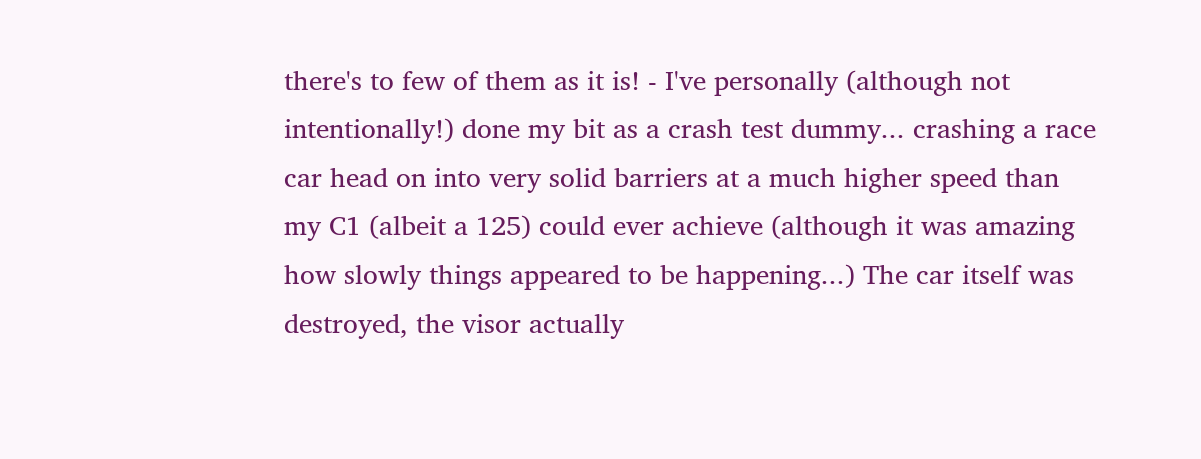there's to few of them as it is! - I've personally (although not intentionally!) done my bit as a crash test dummy... crashing a race car head on into very solid barriers at a much higher speed than my C1 (albeit a 125) could ever achieve (although it was amazing how slowly things appeared to be happening...) The car itself was destroyed, the visor actually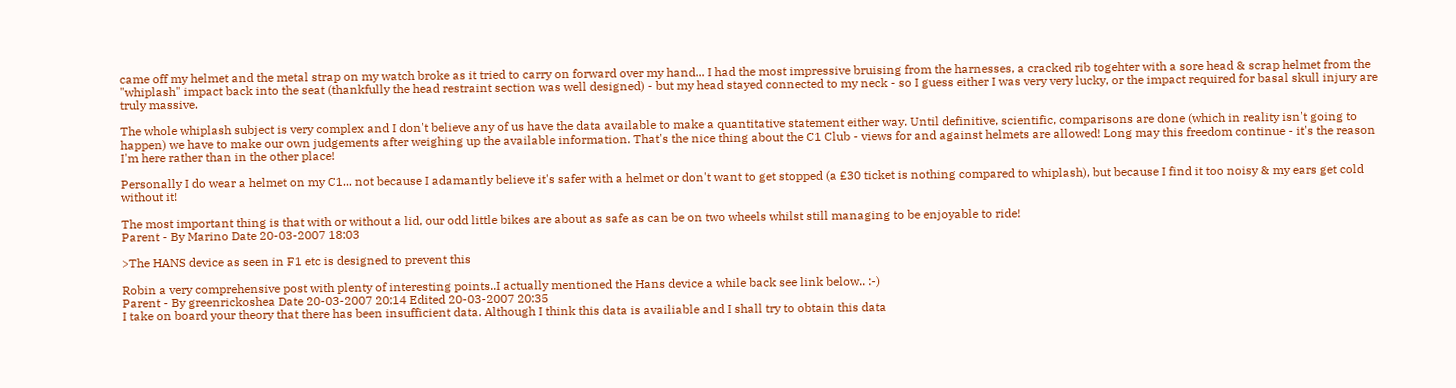came off my helmet and the metal strap on my watch broke as it tried to carry on forward over my hand... I had the most impressive bruising from the harnesses, a cracked rib togehter with a sore head & scrap helmet from the "whiplash" impact back into the seat (thankfully the head restraint section was well designed) - but my head stayed connected to my neck - so I guess either I was very very lucky, or the impact required for basal skull injury are truly massive.

The whole whiplash subject is very complex and I don't believe any of us have the data available to make a quantitative statement either way. Until definitive, scientific, comparisons are done (which in reality isn't going to happen) we have to make our own judgements after weighing up the available information. That's the nice thing about the C1 Club - views for and against helmets are allowed! Long may this freedom continue - it's the reason I'm here rather than in the other place!

Personally I do wear a helmet on my C1... not because I adamantly believe it's safer with a helmet or don't want to get stopped (a £30 ticket is nothing compared to whiplash), but because I find it too noisy & my ears get cold without it!

The most important thing is that with or without a lid, our odd little bikes are about as safe as can be on two wheels whilst still managing to be enjoyable to ride!
Parent - By Marino Date 20-03-2007 18:03

>The HANS device as seen in F1 etc is designed to prevent this

Robin a very comprehensive post with plenty of interesting points..I actually mentioned the Hans device a while back see link below.. :-)
Parent - By greenrickoshea Date 20-03-2007 20:14 Edited 20-03-2007 20:35
I take on board your theory that there has been insufficient data. Although I think this data is availiable and I shall try to obtain this data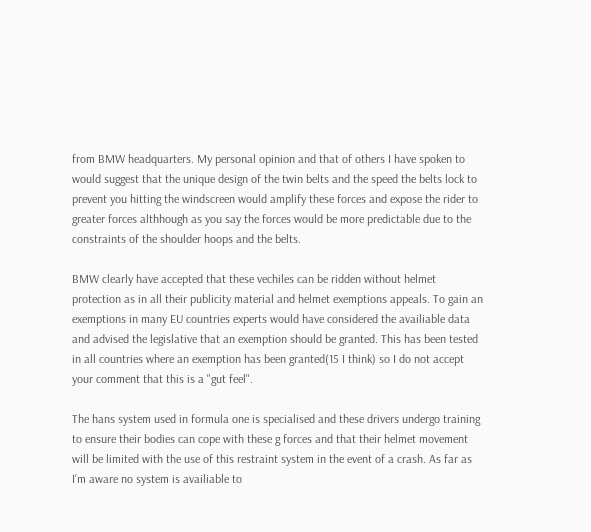from BMW headquarters. My personal opinion and that of others I have spoken to would suggest that the unique design of the twin belts and the speed the belts lock to prevent you hitting the windscreen would amplify these forces and expose the rider to greater forces althhough as you say the forces would be more predictable due to the constraints of the shoulder hoops and the belts.

BMW clearly have accepted that these vechiles can be ridden without helmet protection as in all their publicity material and helmet exemptions appeals. To gain an exemptions in many EU countries experts would have considered the availiable data and advised the legislative that an exemption should be granted. This has been tested in all countries where an exemption has been granted(15 I think) so I do not accept your comment that this is a "gut feel".

The hans system used in formula one is specialised and these drivers undergo training to ensure their bodies can cope with these g forces and that their helmet movement will be limited with the use of this restraint system in the event of a crash. As far as I'm aware no system is availiable to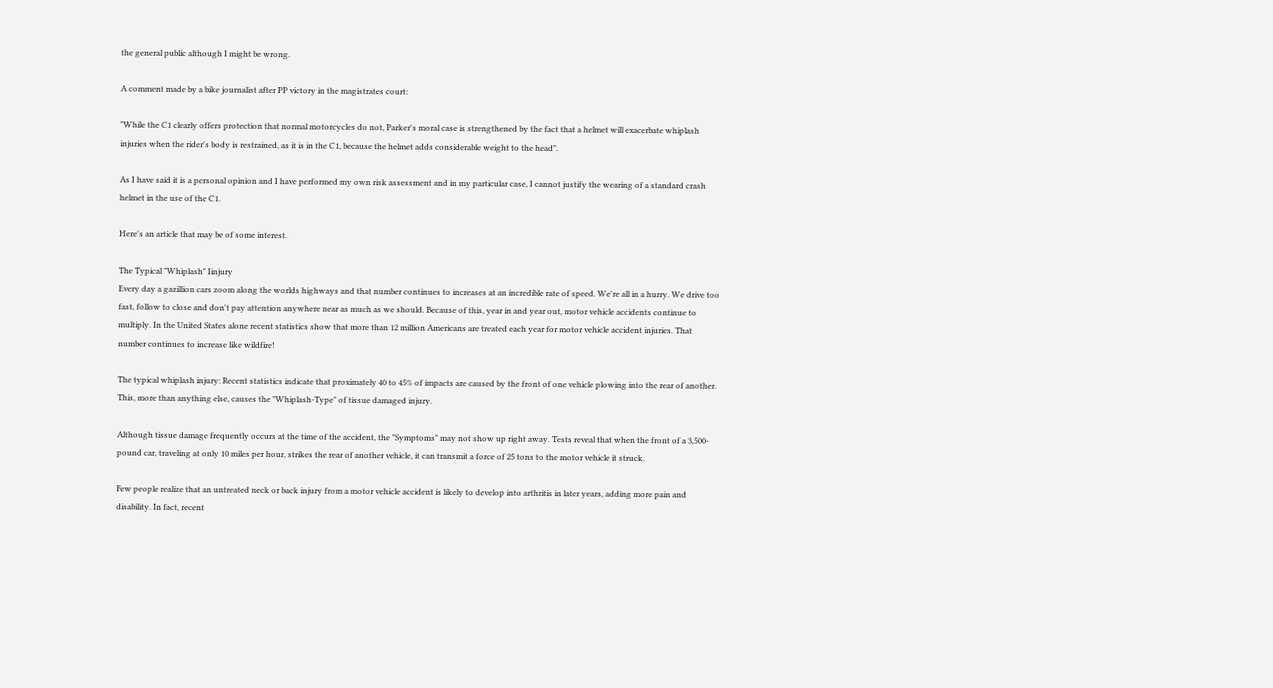the general public although I might be wrong.

A comment made by a bike journalist after PP victory in the magistrates court:

"While the C1 clearly offers protection that normal motorcycles do not, Parker's moral case is strengthened by the fact that a helmet will exacerbate whiplash injuries when the rider's body is restrained, as it is in the C1, because the helmet adds considerable weight to the head".

As I have said it is a personal opinion and I have performed my own risk assessment and in my particular case, I cannot justify the wearing of a standard crash helmet in the use of the C1.

Here's an article that may be of some interest.

The Typical "Whiplash" Iinjury
Every day a gazillion cars zoom along the worlds highways and that number continues to increases at an incredible rate of speed. We're all in a hurry. We drive too fast, follow to close and don't pay attention anywhere near as much as we should. Because of this, year in and year out, motor vehicle accidents continue to multiply. In the United States alone recent statistics show that more than 12 million Americans are treated each year for motor vehicle accident injuries. That number continues to increase like wildfire!

The typical whiplash injury: Recent statistics indicate that proximately 40 to 45% of impacts are caused by the front of one vehicle plowing into the rear of another. This, more than anything else, causes the "Whiplash-Type" of tissue damaged injury.

Although tissue damage frequently occurs at the time of the accident, the "Symptoms" may not show up right away. Tests reveal that when the front of a 3,500-pound car, traveling at only 10 miles per hour, strikes the rear of another vehicle, it can transmit a force of 25 tons to the motor vehicle it struck.

Few people realize that an untreated neck or back injury from a motor vehicle accident is likely to develop into arthritis in later years, adding more pain and disability. In fact, recent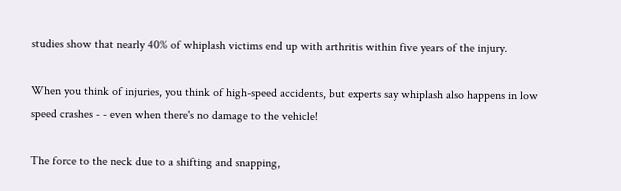studies show that nearly 40% of whiplash victims end up with arthritis within five years of the injury.

When you think of injuries, you think of high-speed accidents, but experts say whiplash also happens in low speed crashes - - even when there's no damage to the vehicle!

The force to the neck due to a shifting and snapping,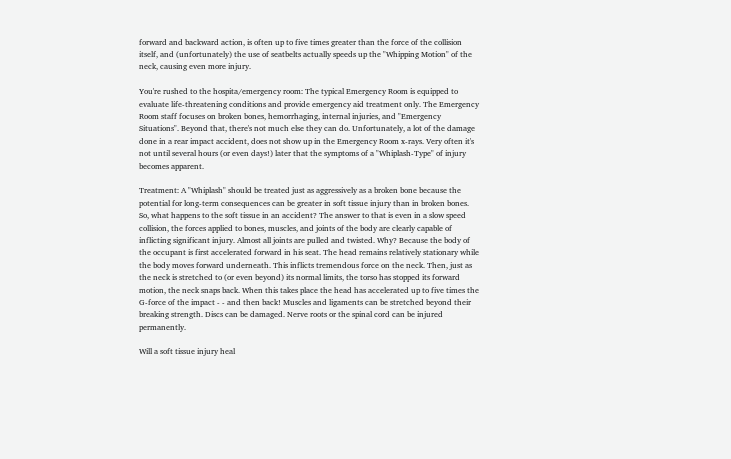forward and backward action, is often up to five times greater than the force of the collision itself, and (unfortunately) the use of seatbelts actually speeds up the "Whipping Motion" of the neck, causing even more injury.

You're rushed to the hospita/emergency room: The typical Emergency Room is equipped to evaluate life-threatening conditions and provide emergency aid treatment only. The Emergency Room staff focuses on broken bones, hemorrhaging, internal injuries, and "Emergency Situations". Beyond that, there's not much else they can do. Unfortunately, a lot of the damage done in a rear impact accident, does not show up in the Emergency Room x-rays. Very often it's not until several hours (or even days!) later that the symptoms of a "Whiplash-Type" of injury becomes apparent.

Treatment: A "Whiplash" should be treated just as aggressively as a broken bone because the potential for long-term consequences can be greater in soft tissue injury than in broken bones. So, what happens to the soft tissue in an accident? The answer to that is even in a slow speed collision, the forces applied to bones, muscles, and joints of the body are clearly capable of inflicting significant injury. Almost all joints are pulled and twisted. Why? Because the body of the occupant is first accelerated forward in his seat. The head remains relatively stationary while the body moves forward underneath. This inflicts tremendous force on the neck. Then, just as the neck is stretched to (or even beyond) its normal limits, the torso has stopped its forward motion, the neck snaps back. When this takes place the head has accelerated up to five times the G-force of the impact - - and then back! Muscles and ligaments can be stretched beyond their breaking strength. Discs can be damaged. Nerve roots or the spinal cord can be injured permanently.

Will a soft tissue injury heal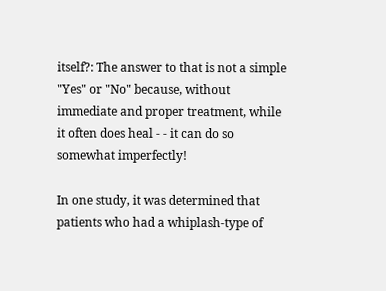itself?: The answer to that is not a simple "Yes" or "No" because, without immediate and proper treatment, while it often does heal - - it can do so somewhat imperfectly!

In one study, it was determined that patients who had a whiplash-type of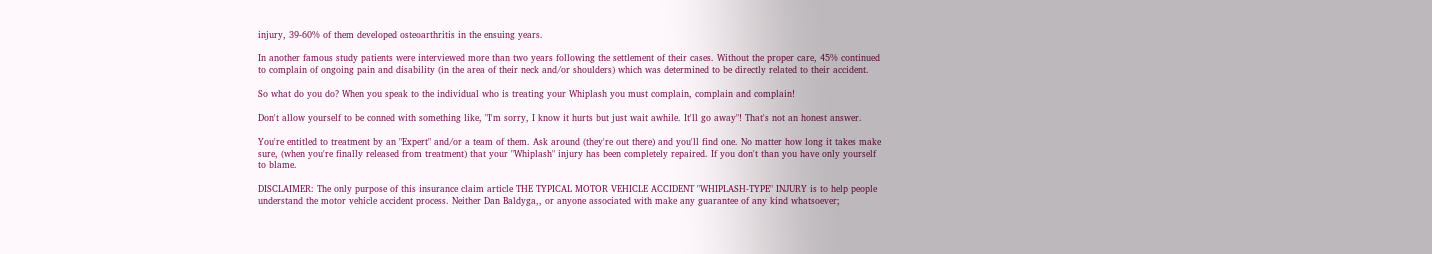injury, 39-60% of them developed osteoarthritis in the ensuing years.

In another famous study patients were interviewed more than two years following the settlement of their cases. Without the proper care, 45% continued to complain of ongoing pain and disability (in the area of their neck and/or shoulders) which was determined to be directly related to their accident.

So what do you do? When you speak to the individual who is treating your Whiplash you must complain, complain and complain!

Don't allow yourself to be conned with something like, "I'm sorry, I know it hurts but just wait awhile. It'll go away"! That's not an honest answer.

You're entitled to treatment by an "Expert" and/or a team of them. Ask around (they're out there) and you'll find one. No matter how long it takes make sure, (when you're finally released from treatment) that your "Whiplash" injury has been completely repaired. If you don't than you have only yourself to blame.

DISCLAIMER: The only purpose of this insurance claim article THE TYPICAL MOTOR VEHICLE ACCIDENT "WHIPLASH-TYPE" INJURY is to help people understand the motor vehicle accident process. Neither Dan Baldyga,, or anyone associated with make any guarantee of any kind whatsoever;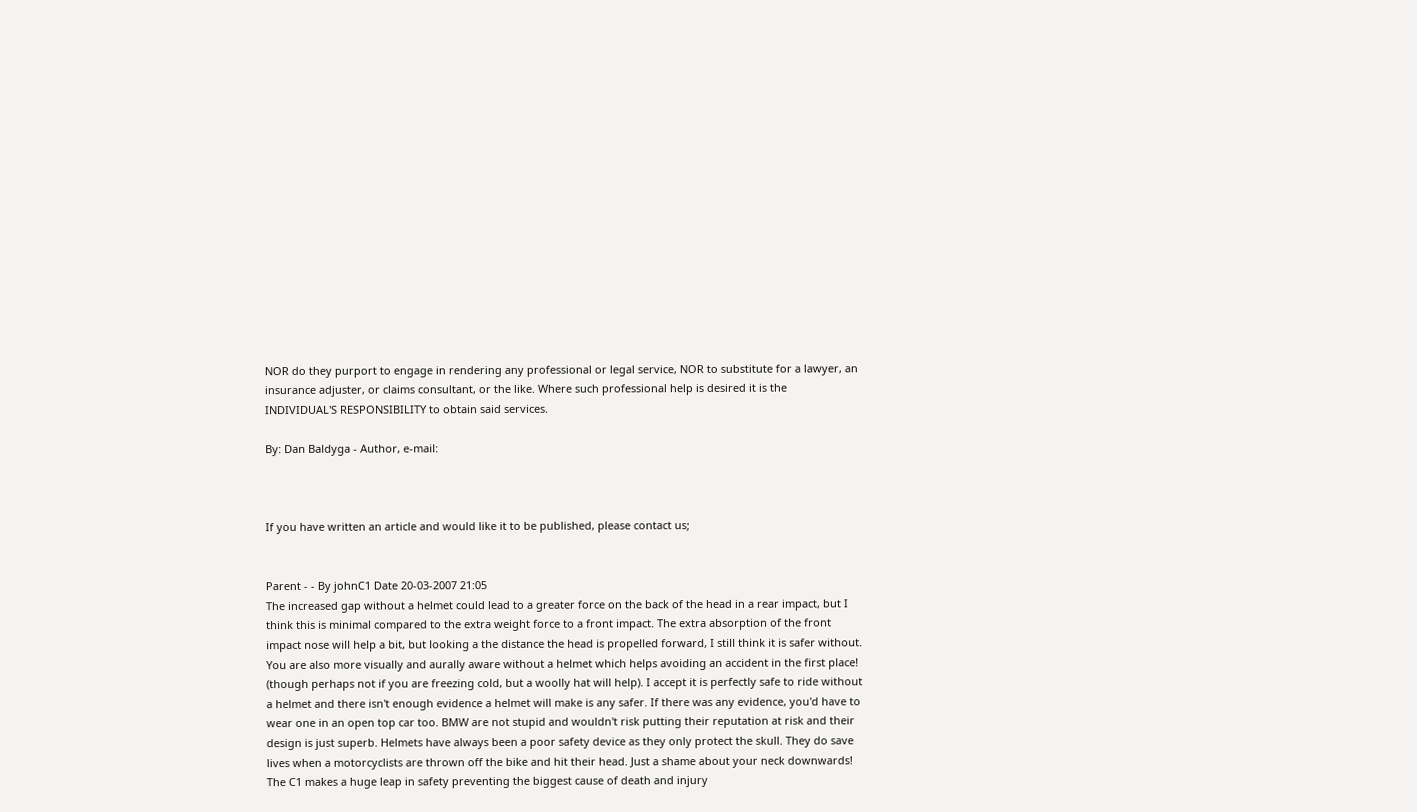NOR do they purport to engage in rendering any professional or legal service, NOR to substitute for a lawyer, an insurance adjuster, or claims consultant, or the like. Where such professional help is desired it is the INDIVIDUAL'S RESPONSIBILITY to obtain said services.

By: Dan Baldyga - Author, e-mail:



If you have written an article and would like it to be published, please contact us;


Parent - - By johnC1 Date 20-03-2007 21:05
The increased gap without a helmet could lead to a greater force on the back of the head in a rear impact, but I think this is minimal compared to the extra weight force to a front impact. The extra absorption of the front impact nose will help a bit, but looking a the distance the head is propelled forward, I still think it is safer without. You are also more visually and aurally aware without a helmet which helps avoiding an accident in the first place! (though perhaps not if you are freezing cold, but a woolly hat will help). I accept it is perfectly safe to ride without a helmet and there isn't enough evidence a helmet will make is any safer. If there was any evidence, you'd have to wear one in an open top car too. BMW are not stupid and wouldn't risk putting their reputation at risk and their design is just superb. Helmets have always been a poor safety device as they only protect the skull. They do save lives when a motorcyclists are thrown off the bike and hit their head. Just a shame about your neck downwards! The C1 makes a huge leap in safety preventing the biggest cause of death and injury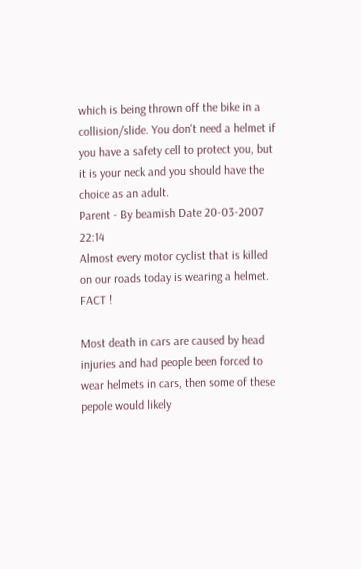which is being thrown off the bike in a collision/slide. You don't need a helmet if you have a safety cell to protect you, but it is your neck and you should have the choice as an adult.
Parent - By beamish Date 20-03-2007 22:14
Almost every motor cyclist that is killed on our roads today is wearing a helmet. FACT !

Most death in cars are caused by head injuries and had people been forced to wear helmets in cars, then some of these pepole would likely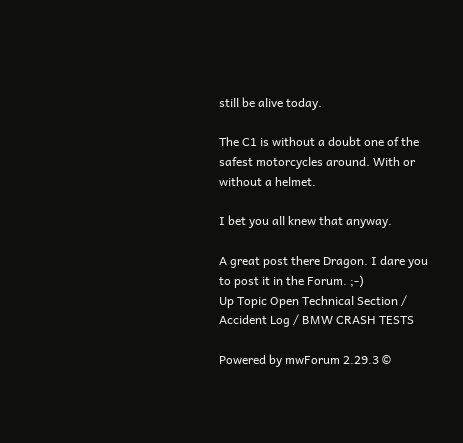still be alive today.

The C1 is without a doubt one of the safest motorcycles around. With or without a helmet.

I bet you all knew that anyway.

A great post there Dragon. I dare you to post it in the Forum. ;-)
Up Topic Open Technical Section / Accident Log / BMW CRASH TESTS

Powered by mwForum 2.29.3 ©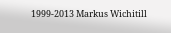1999-2013 Markus Wichitill